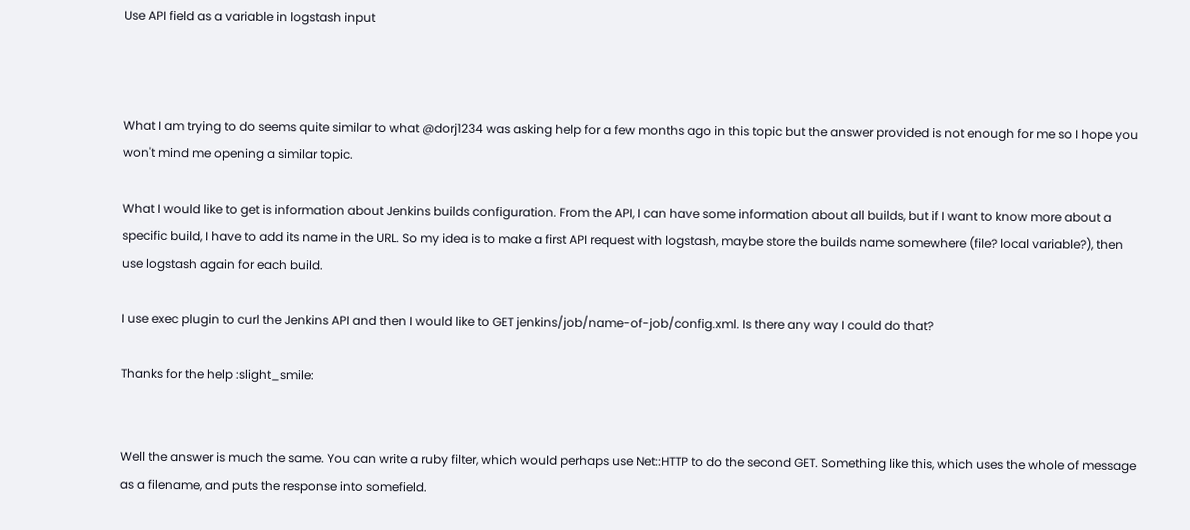Use API field as a variable in logstash input



What I am trying to do seems quite similar to what @dorj1234 was asking help for a few months ago in this topic but the answer provided is not enough for me so I hope you won't mind me opening a similar topic.

What I would like to get is information about Jenkins builds configuration. From the API, I can have some information about all builds, but if I want to know more about a specific build, I have to add its name in the URL. So my idea is to make a first API request with logstash, maybe store the builds name somewhere (file? local variable?), then use logstash again for each build.

I use exec plugin to curl the Jenkins API and then I would like to GET jenkins/job/name-of-job/config.xml. Is there any way I could do that?

Thanks for the help :slight_smile:


Well the answer is much the same. You can write a ruby filter, which would perhaps use Net::HTTP to do the second GET. Something like this, which uses the whole of message as a filename, and puts the response into somefield.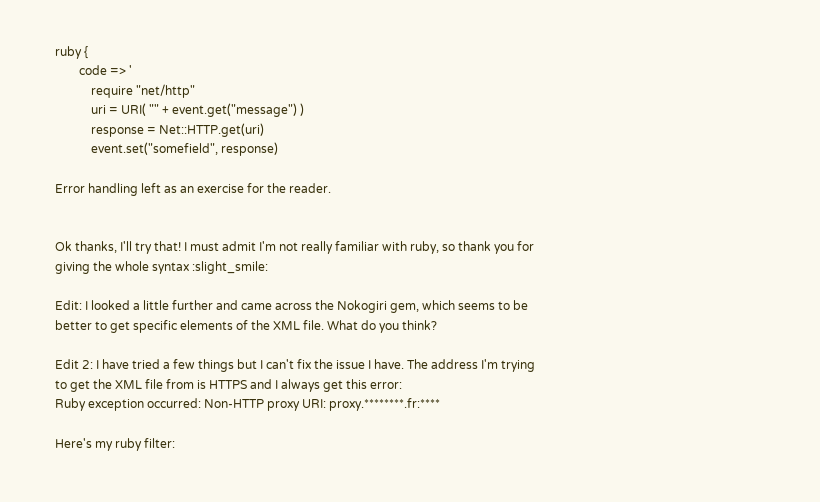ruby {
        code => '
            require "net/http"
            uri = URI( "" + event.get("message") )
            response = Net::HTTP.get(uri)
            event.set("somefield", response)

Error handling left as an exercise for the reader.


Ok thanks, I'll try that! I must admit I'm not really familiar with ruby, so thank you for giving the whole syntax :slight_smile:

Edit: I looked a little further and came across the Nokogiri gem, which seems to be better to get specific elements of the XML file. What do you think?

Edit 2: I have tried a few things but I can't fix the issue I have. The address I'm trying to get the XML file from is HTTPS and I always get this error:
Ruby exception occurred: Non-HTTP proxy URI: proxy.********.fr:****

Here's my ruby filter: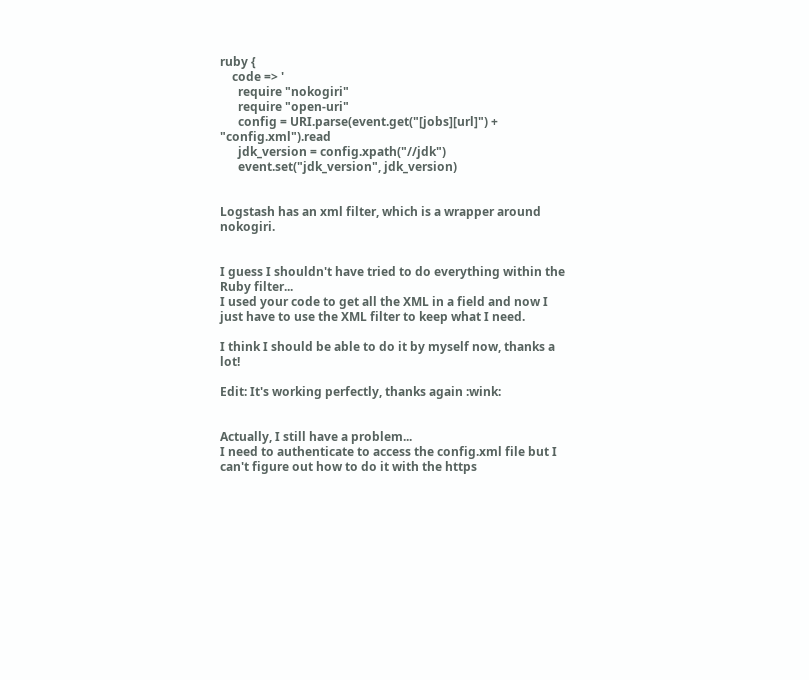ruby {
    code => '
      require "nokogiri"
      require "open-uri"
      config = URI.parse(event.get("[jobs][url]") + "config.xml").read
      jdk_version = config.xpath("//jdk")
      event.set("jdk_version", jdk_version)


Logstash has an xml filter, which is a wrapper around nokogiri.


I guess I shouldn't have tried to do everything within the Ruby filter...
I used your code to get all the XML in a field and now I just have to use the XML filter to keep what I need.

I think I should be able to do it by myself now, thanks a lot!

Edit: It's working perfectly, thanks again :wink:


Actually, I still have a problem...
I need to authenticate to access the config.xml file but I can't figure out how to do it with the https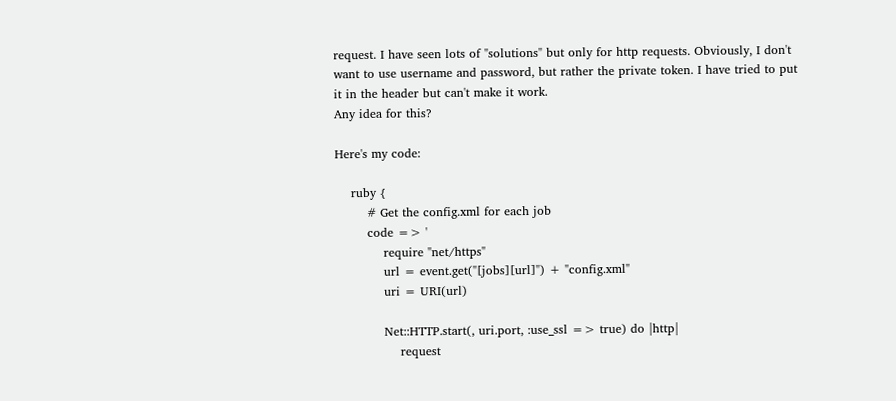request. I have seen lots of "solutions" but only for http requests. Obviously, I don't want to use username and password, but rather the private token. I have tried to put it in the header but can't make it work.
Any idea for this?

Here's my code:

    ruby {
        # Get the config.xml for each job
        code => '
            require "net/https"
            url = event.get("[jobs][url]") + "config.xml"
            uri = URI(url)

            Net::HTTP.start(, uri.port, :use_ssl => true) do |http|
                request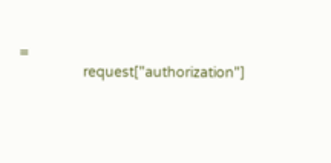=
                request["authorization"]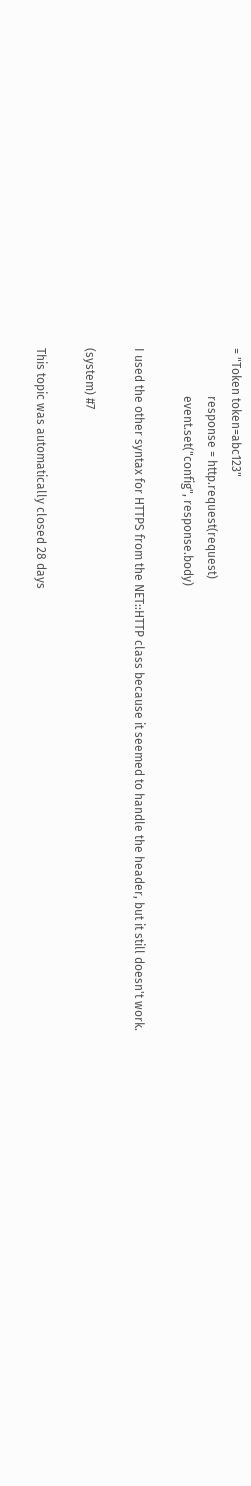= "Token token=abc123"
                response = http.request(request)
                event.set("config", response.body)

I used the other syntax for HTTPS from the NET::HTTP class because it seemed to handle the header, but it still doesn't work.

(system) #7

This topic was automatically closed 28 days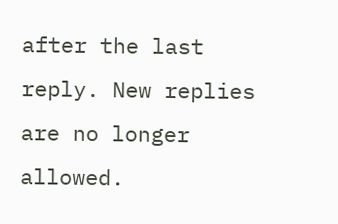after the last reply. New replies are no longer allowed.